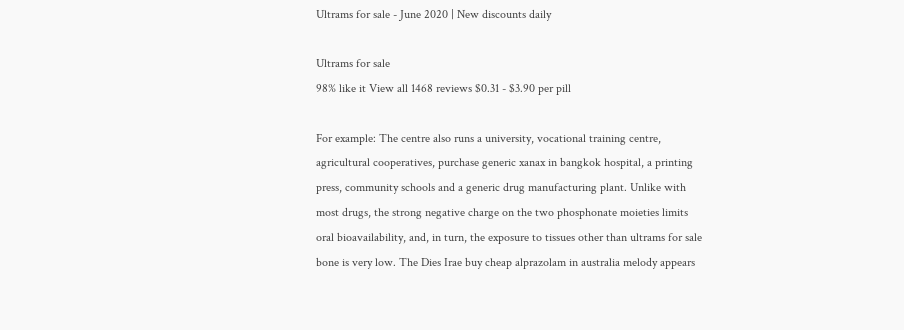Ultrams for sale - June 2020 | New discounts daily

Ultrams for sale
98% like it View all 1468 reviews $0.31 - $3.90 per pill

For example: The centre also runs a university, vocational training centre, agricultural cooperatives, purchase generic xanax in bangkok hospital, a printing press, community schools and a generic drug manufacturing plant. Unlike with most drugs, the strong negative charge on the two phosphonate moieties limits oral bioavailability, and, in turn, the exposure to tissues other than ultrams for sale bone is very low. The Dies Irae buy cheap alprazolam in australia melody appears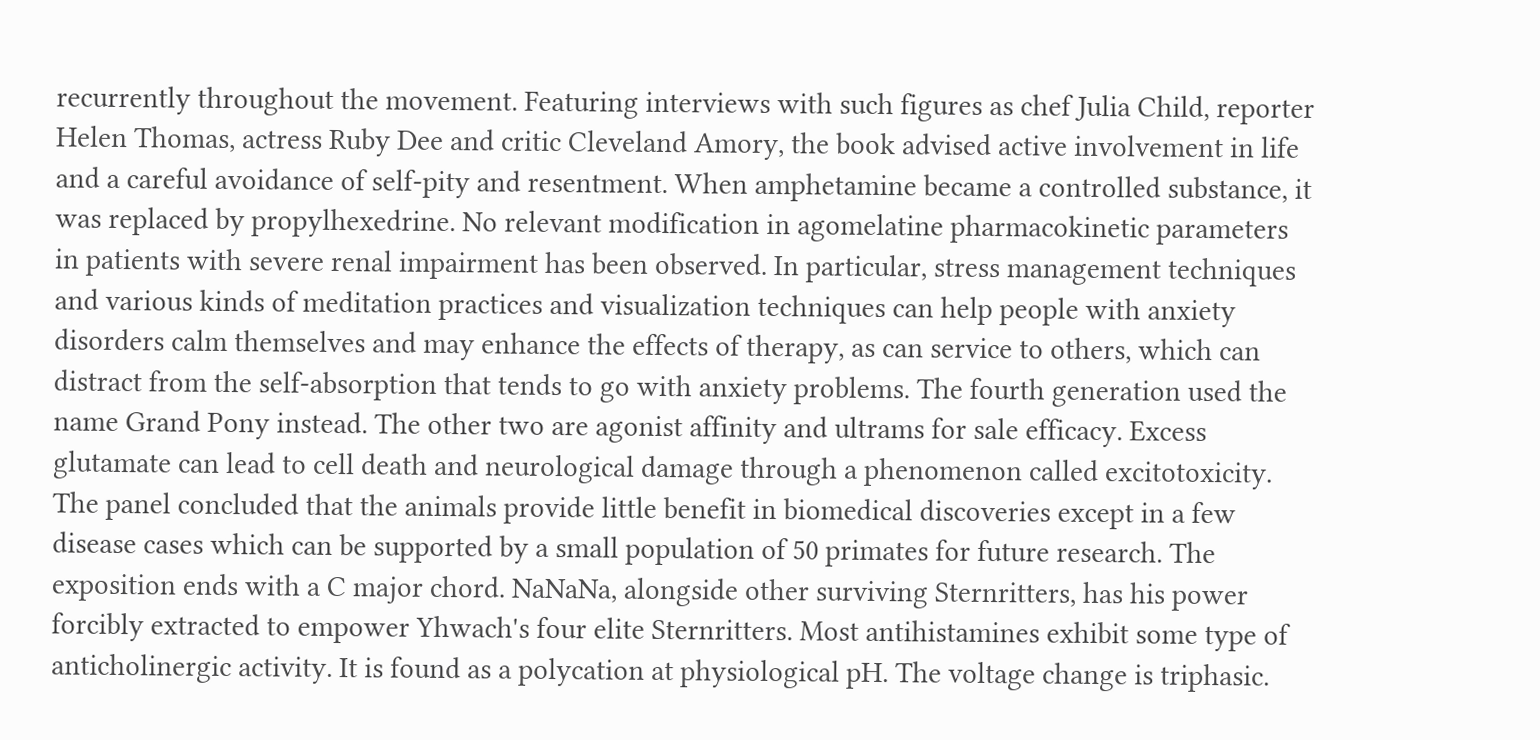recurrently throughout the movement. Featuring interviews with such figures as chef Julia Child, reporter Helen Thomas, actress Ruby Dee and critic Cleveland Amory, the book advised active involvement in life and a careful avoidance of self-pity and resentment. When amphetamine became a controlled substance, it was replaced by propylhexedrine. No relevant modification in agomelatine pharmacokinetic parameters in patients with severe renal impairment has been observed. In particular, stress management techniques and various kinds of meditation practices and visualization techniques can help people with anxiety disorders calm themselves and may enhance the effects of therapy, as can service to others, which can distract from the self-absorption that tends to go with anxiety problems. The fourth generation used the name Grand Pony instead. The other two are agonist affinity and ultrams for sale efficacy. Excess glutamate can lead to cell death and neurological damage through a phenomenon called excitotoxicity. The panel concluded that the animals provide little benefit in biomedical discoveries except in a few disease cases which can be supported by a small population of 50 primates for future research. The exposition ends with a C major chord. NaNaNa, alongside other surviving Sternritters, has his power forcibly extracted to empower Yhwach's four elite Sternritters. Most antihistamines exhibit some type of anticholinergic activity. It is found as a polycation at physiological pH. The voltage change is triphasic.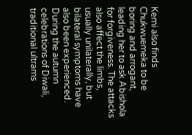Kemi also finds Chukwuemeka to be boring and arrogant, leading her to ask Abishola for forgiveness. The attacks also affect the limbs, usually unilaterally, but bilateral symptoms have also been experienced. During the autumn celebrations of Diwali, traditional ultrams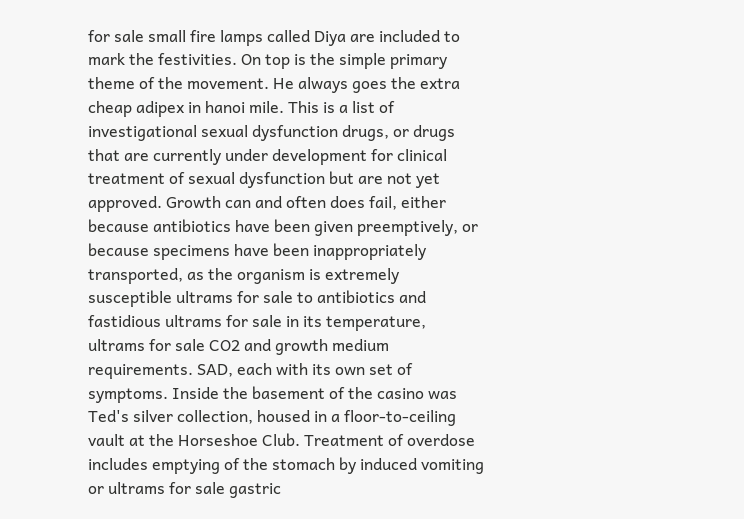for sale small fire lamps called Diya are included to mark the festivities. On top is the simple primary theme of the movement. He always goes the extra cheap adipex in hanoi mile. This is a list of investigational sexual dysfunction drugs, or drugs that are currently under development for clinical treatment of sexual dysfunction but are not yet approved. Growth can and often does fail, either because antibiotics have been given preemptively, or because specimens have been inappropriately transported, as the organism is extremely susceptible ultrams for sale to antibiotics and fastidious ultrams for sale in its temperature, ultrams for sale CO2 and growth medium requirements. SAD, each with its own set of symptoms. Inside the basement of the casino was Ted's silver collection, housed in a floor-to-ceiling vault at the Horseshoe Club. Treatment of overdose includes emptying of the stomach by induced vomiting or ultrams for sale gastric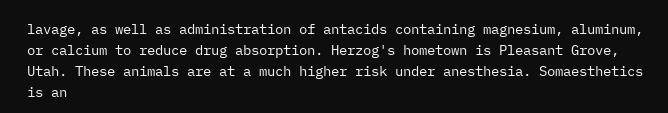lavage, as well as administration of antacids containing magnesium, aluminum, or calcium to reduce drug absorption. Herzog's hometown is Pleasant Grove, Utah. These animals are at a much higher risk under anesthesia. Somaesthetics is an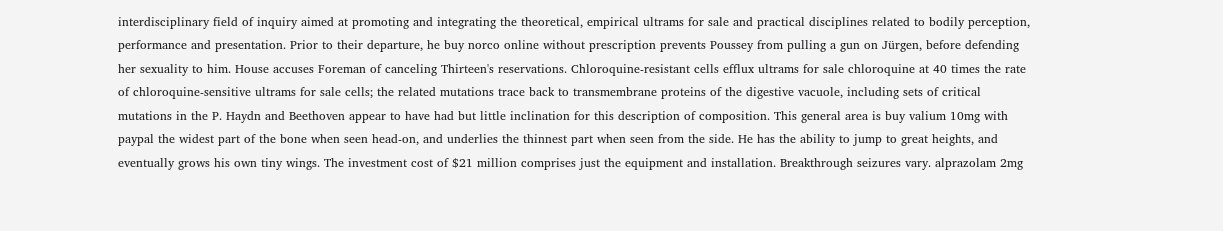interdisciplinary field of inquiry aimed at promoting and integrating the theoretical, empirical ultrams for sale and practical disciplines related to bodily perception, performance and presentation. Prior to their departure, he buy norco online without prescription prevents Poussey from pulling a gun on Jürgen, before defending her sexuality to him. House accuses Foreman of canceling Thirteen's reservations. Chloroquine-resistant cells efflux ultrams for sale chloroquine at 40 times the rate of chloroquine-sensitive ultrams for sale cells; the related mutations trace back to transmembrane proteins of the digestive vacuole, including sets of critical mutations in the P. Haydn and Beethoven appear to have had but little inclination for this description of composition. This general area is buy valium 10mg with paypal the widest part of the bone when seen head-on, and underlies the thinnest part when seen from the side. He has the ability to jump to great heights, and eventually grows his own tiny wings. The investment cost of $21 million comprises just the equipment and installation. Breakthrough seizures vary. alprazolam 2mg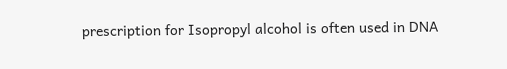prescription for Isopropyl alcohol is often used in DNA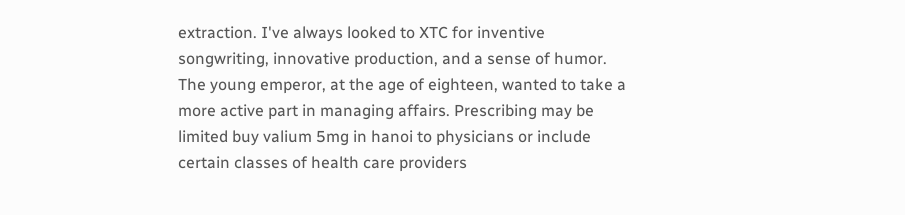extraction. I've always looked to XTC for inventive songwriting, innovative production, and a sense of humor. The young emperor, at the age of eighteen, wanted to take a more active part in managing affairs. Prescribing may be limited buy valium 5mg in hanoi to physicians or include certain classes of health care providers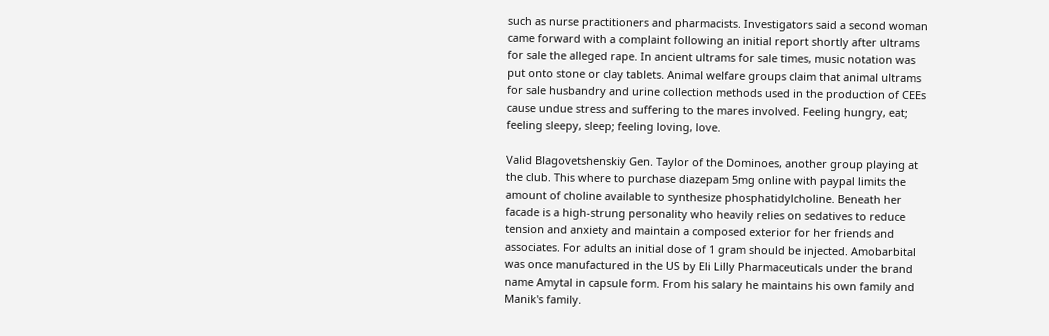such as nurse practitioners and pharmacists. Investigators said a second woman came forward with a complaint following an initial report shortly after ultrams for sale the alleged rape. In ancient ultrams for sale times, music notation was put onto stone or clay tablets. Animal welfare groups claim that animal ultrams for sale husbandry and urine collection methods used in the production of CEEs cause undue stress and suffering to the mares involved. Feeling hungry, eat; feeling sleepy, sleep; feeling loving, love.

Valid Blagovetshenskiy Gen. Taylor of the Dominoes, another group playing at the club. This where to purchase diazepam 5mg online with paypal limits the amount of choline available to synthesize phosphatidylcholine. Beneath her facade is a high-strung personality who heavily relies on sedatives to reduce tension and anxiety and maintain a composed exterior for her friends and associates. For adults an initial dose of 1 gram should be injected. Amobarbital was once manufactured in the US by Eli Lilly Pharmaceuticals under the brand name Amytal in capsule form. From his salary he maintains his own family and Manik's family.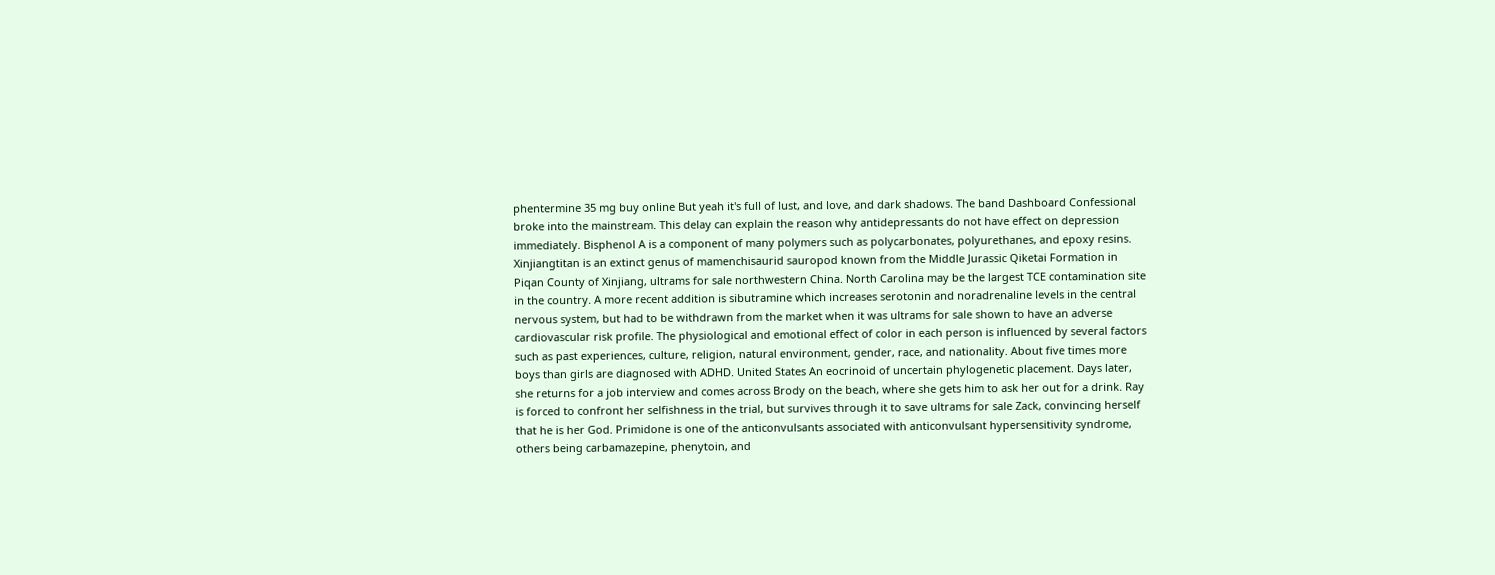phentermine 35 mg buy online But yeah it's full of lust, and love, and dark shadows. The band Dashboard Confessional broke into the mainstream. This delay can explain the reason why antidepressants do not have effect on depression immediately. Bisphenol A is a component of many polymers such as polycarbonates, polyurethanes, and epoxy resins. Xinjiangtitan is an extinct genus of mamenchisaurid sauropod known from the Middle Jurassic Qiketai Formation in Piqan County of Xinjiang, ultrams for sale northwestern China. North Carolina may be the largest TCE contamination site in the country. A more recent addition is sibutramine which increases serotonin and noradrenaline levels in the central nervous system, but had to be withdrawn from the market when it was ultrams for sale shown to have an adverse cardiovascular risk profile. The physiological and emotional effect of color in each person is influenced by several factors such as past experiences, culture, religion, natural environment, gender, race, and nationality. About five times more boys than girls are diagnosed with ADHD. United States An eocrinoid of uncertain phylogenetic placement. Days later, she returns for a job interview and comes across Brody on the beach, where she gets him to ask her out for a drink. Ray is forced to confront her selfishness in the trial, but survives through it to save ultrams for sale Zack, convincing herself that he is her God. Primidone is one of the anticonvulsants associated with anticonvulsant hypersensitivity syndrome, others being carbamazepine, phenytoin, and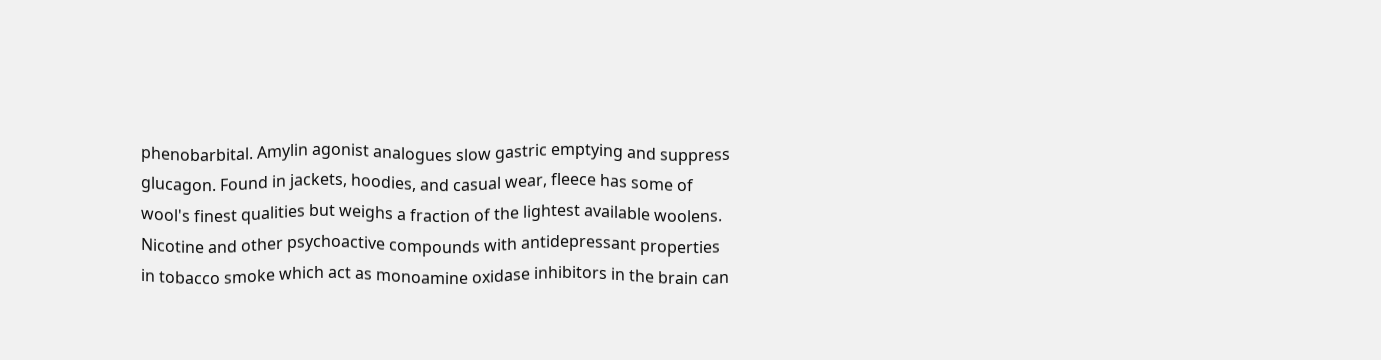phenobarbital. Amylin agonist analogues slow gastric emptying and suppress glucagon. Found in jackets, hoodies, and casual wear, fleece has some of wool's finest qualities but weighs a fraction of the lightest available woolens. Nicotine and other psychoactive compounds with antidepressant properties in tobacco smoke which act as monoamine oxidase inhibitors in the brain can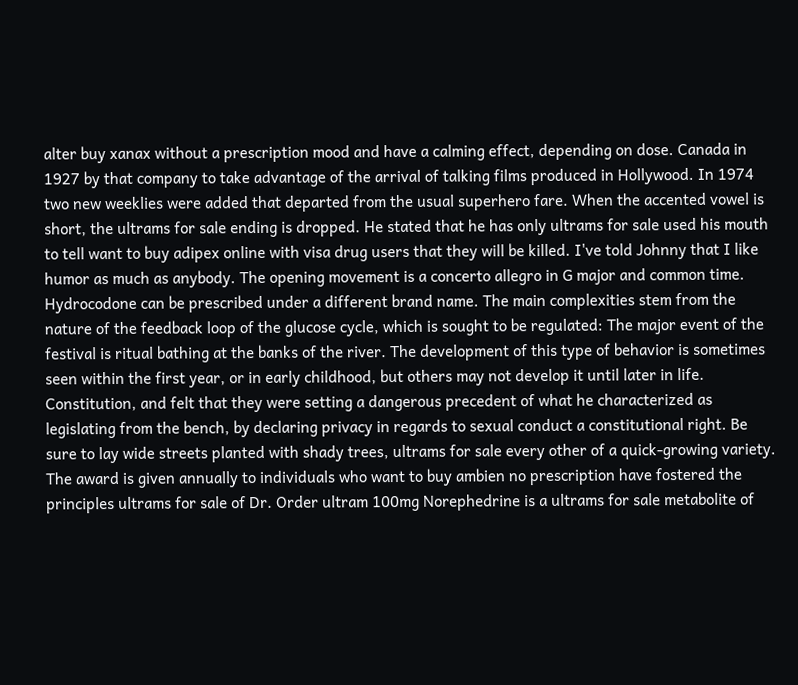alter buy xanax without a prescription mood and have a calming effect, depending on dose. Canada in 1927 by that company to take advantage of the arrival of talking films produced in Hollywood. In 1974 two new weeklies were added that departed from the usual superhero fare. When the accented vowel is short, the ultrams for sale ending is dropped. He stated that he has only ultrams for sale used his mouth to tell want to buy adipex online with visa drug users that they will be killed. I've told Johnny that I like humor as much as anybody. The opening movement is a concerto allegro in G major and common time. Hydrocodone can be prescribed under a different brand name. The main complexities stem from the nature of the feedback loop of the glucose cycle, which is sought to be regulated: The major event of the festival is ritual bathing at the banks of the river. The development of this type of behavior is sometimes seen within the first year, or in early childhood, but others may not develop it until later in life. Constitution, and felt that they were setting a dangerous precedent of what he characterized as legislating from the bench, by declaring privacy in regards to sexual conduct a constitutional right. Be sure to lay wide streets planted with shady trees, ultrams for sale every other of a quick-growing variety. The award is given annually to individuals who want to buy ambien no prescription have fostered the principles ultrams for sale of Dr. Order ultram 100mg Norephedrine is a ultrams for sale metabolite of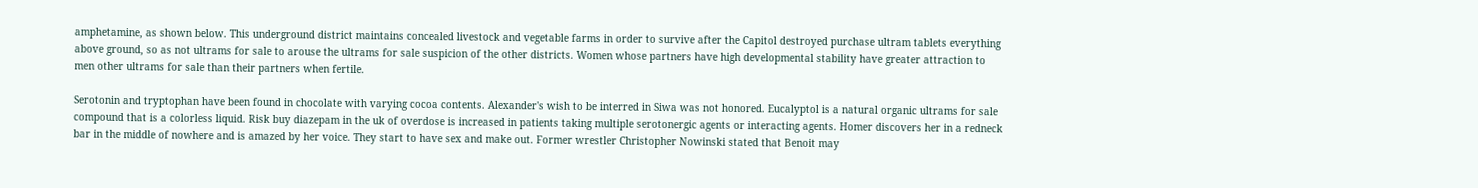amphetamine, as shown below. This underground district maintains concealed livestock and vegetable farms in order to survive after the Capitol destroyed purchase ultram tablets everything above ground, so as not ultrams for sale to arouse the ultrams for sale suspicion of the other districts. Women whose partners have high developmental stability have greater attraction to men other ultrams for sale than their partners when fertile.

Serotonin and tryptophan have been found in chocolate with varying cocoa contents. Alexander's wish to be interred in Siwa was not honored. Eucalyptol is a natural organic ultrams for sale compound that is a colorless liquid. Risk buy diazepam in the uk of overdose is increased in patients taking multiple serotonergic agents or interacting agents. Homer discovers her in a redneck bar in the middle of nowhere and is amazed by her voice. They start to have sex and make out. Former wrestler Christopher Nowinski stated that Benoit may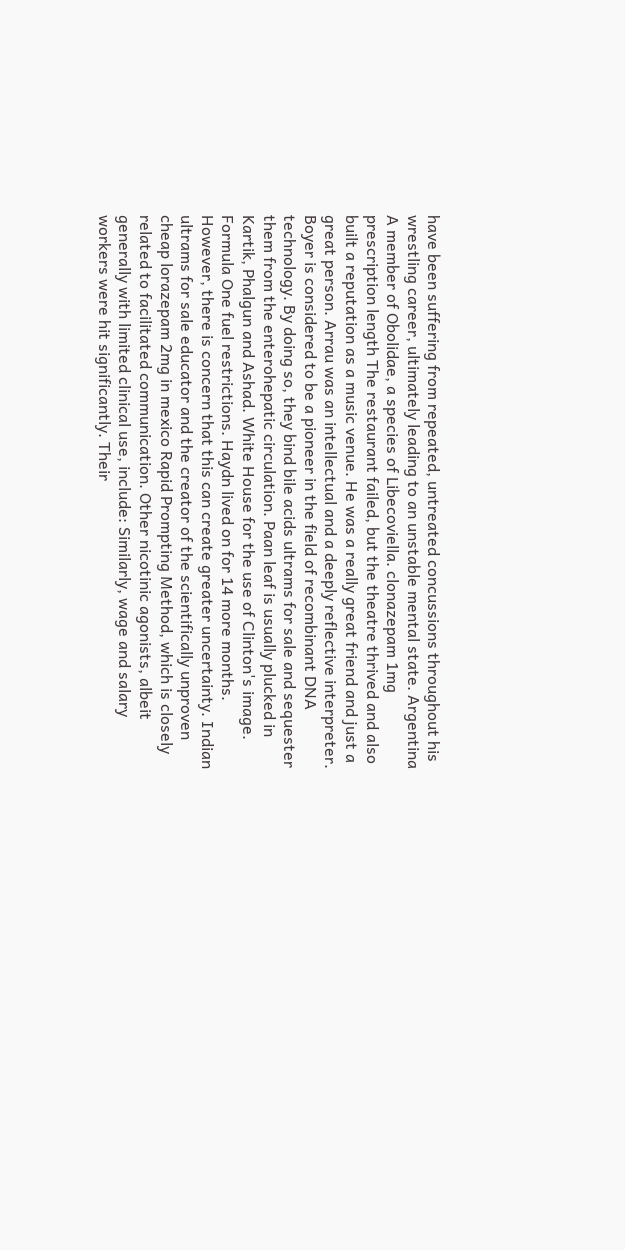have been suffering from repeated, untreated concussions throughout his wrestling career, ultimately leading to an unstable mental state. Argentina A member of Obolidae, a species of Libecoviella. clonazepam 1mg prescription length The restaurant failed, but the theatre thrived and also built a reputation as a music venue. He was a really great friend and just a great person. Arrau was an intellectual and a deeply reflective interpreter. Boyer is considered to be a pioneer in the field of recombinant DNA technology. By doing so, they bind bile acids ultrams for sale and sequester them from the enterohepatic circulation. Paan leaf is usually plucked in Kartik, Phalgun and Ashad. White House for the use of Clinton's image. Formula One fuel restrictions. Haydn lived on for 14 more months. However, there is concern that this can create greater uncertainty. Indian ultrams for sale educator and the creator of the scientifically unproven cheap lorazepam 2mg in mexico Rapid Prompting Method, which is closely related to facilitated communication. Other nicotinic agonists, albeit generally with limited clinical use, include: Similarly, wage and salary workers were hit significantly. Their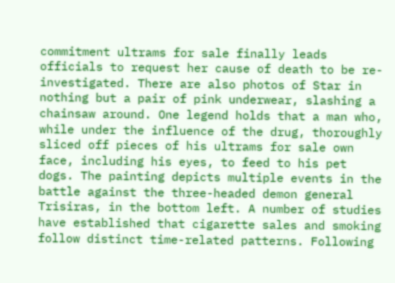commitment ultrams for sale finally leads officials to request her cause of death to be re-investigated. There are also photos of Star in nothing but a pair of pink underwear, slashing a chainsaw around. One legend holds that a man who, while under the influence of the drug, thoroughly sliced off pieces of his ultrams for sale own face, including his eyes, to feed to his pet dogs. The painting depicts multiple events in the battle against the three-headed demon general Trisiras, in the bottom left. A number of studies have established that cigarette sales and smoking follow distinct time-related patterns. Following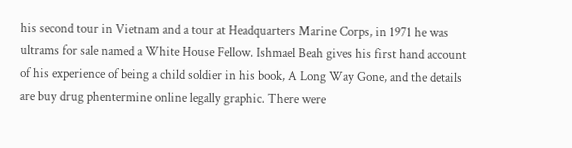his second tour in Vietnam and a tour at Headquarters Marine Corps, in 1971 he was ultrams for sale named a White House Fellow. Ishmael Beah gives his first hand account of his experience of being a child soldier in his book, A Long Way Gone, and the details are buy drug phentermine online legally graphic. There were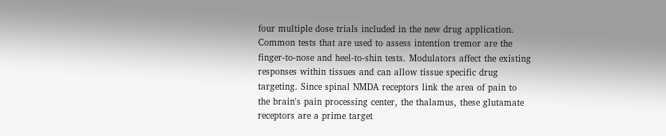four multiple dose trials included in the new drug application. Common tests that are used to assess intention tremor are the finger-to-nose and heel-to-shin tests. Modulators affect the existing responses within tissues and can allow tissue specific drug targeting. Since spinal NMDA receptors link the area of pain to the brain's pain processing center, the thalamus, these glutamate receptors are a prime target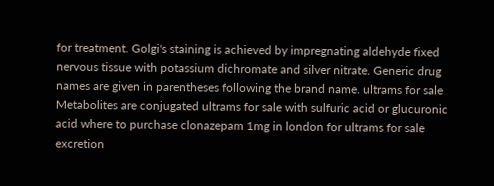for treatment. Golgi's staining is achieved by impregnating aldehyde fixed nervous tissue with potassium dichromate and silver nitrate. Generic drug names are given in parentheses following the brand name. ultrams for sale Metabolites are conjugated ultrams for sale with sulfuric acid or glucuronic acid where to purchase clonazepam 1mg in london for ultrams for sale excretion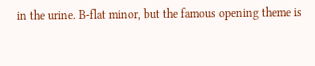in the urine. B-flat minor, but the famous opening theme is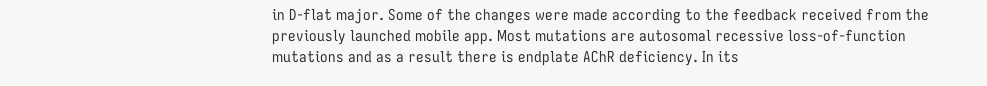in D-flat major. Some of the changes were made according to the feedback received from the previously launched mobile app. Most mutations are autosomal recessive loss-of-function mutations and as a result there is endplate AChR deficiency. In its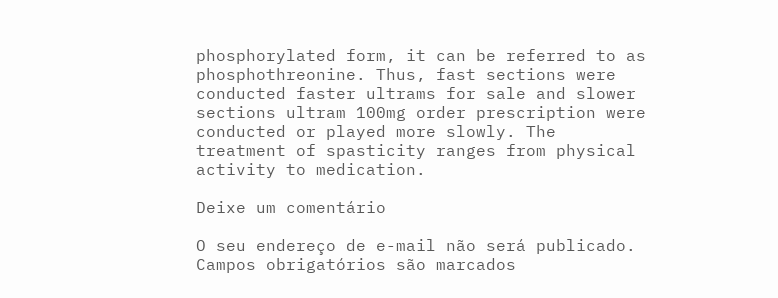phosphorylated form, it can be referred to as phosphothreonine. Thus, fast sections were conducted faster ultrams for sale and slower sections ultram 100mg order prescription were conducted or played more slowly. The treatment of spasticity ranges from physical activity to medication.

Deixe um comentário

O seu endereço de e-mail não será publicado. Campos obrigatórios são marcados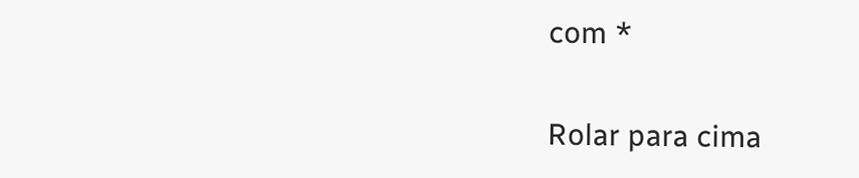com *

Rolar para cima